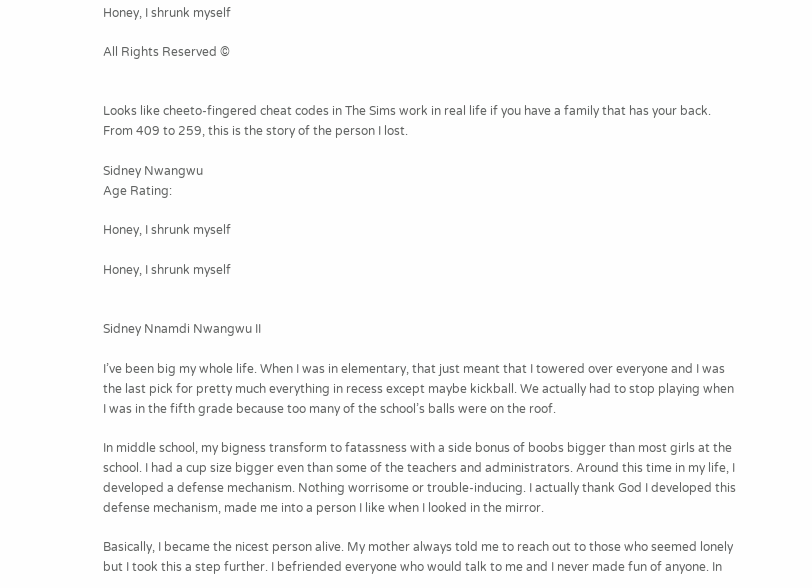Honey, I shrunk myself

All Rights Reserved ©


Looks like cheeto-fingered cheat codes in The Sims work in real life if you have a family that has your back. From 409 to 259, this is the story of the person I lost.

Sidney Nwangwu
Age Rating:

Honey, I shrunk myself

Honey, I shrunk myself


Sidney Nnamdi Nwangwu II

I’ve been big my whole life. When I was in elementary, that just meant that I towered over everyone and I was the last pick for pretty much everything in recess except maybe kickball. We actually had to stop playing when I was in the fifth grade because too many of the school’s balls were on the roof.

In middle school, my bigness transform to fatassness with a side bonus of boobs bigger than most girls at the school. I had a cup size bigger even than some of the teachers and administrators. Around this time in my life, I developed a defense mechanism. Nothing worrisome or trouble-inducing. I actually thank God I developed this defense mechanism, made me into a person I like when I looked in the mirror.

Basically, I became the nicest person alive. My mother always told me to reach out to those who seemed lonely but I took this a step further. I befriended everyone who would talk to me and I never made fun of anyone. In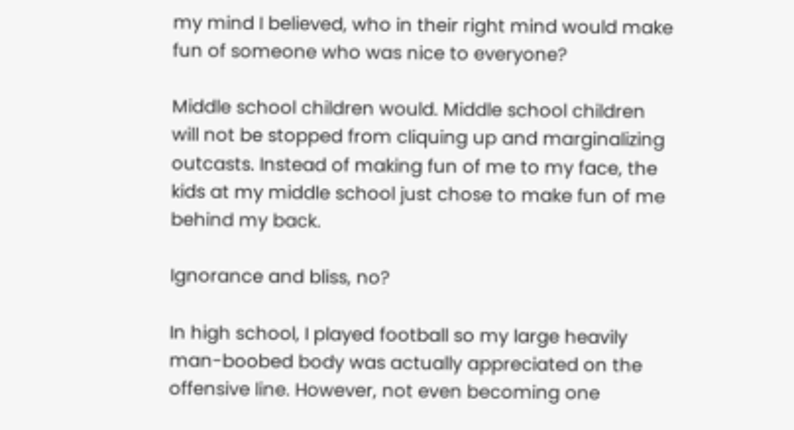my mind I believed, who in their right mind would make fun of someone who was nice to everyone?

Middle school children would. Middle school children will not be stopped from cliquing up and marginalizing outcasts. Instead of making fun of me to my face, the kids at my middle school just chose to make fun of me behind my back.

Ignorance and bliss, no?

In high school, I played football so my large heavily man-boobed body was actually appreciated on the offensive line. However, not even becoming one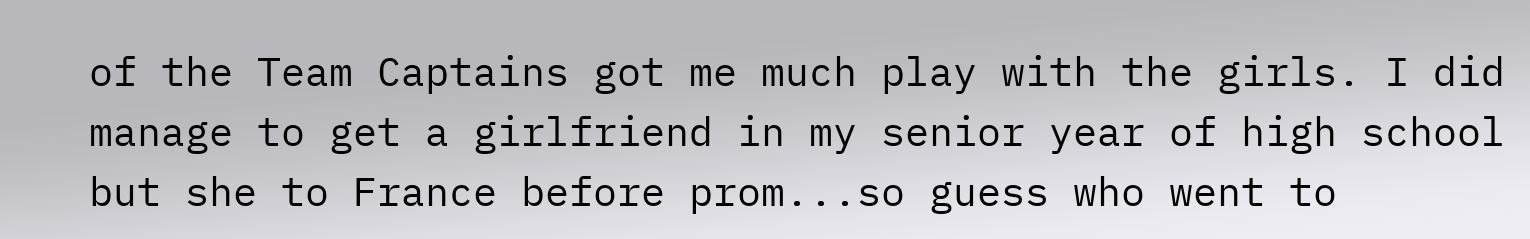of the Team Captains got me much play with the girls. I did manage to get a girlfriend in my senior year of high school but she to France before prom...so guess who went to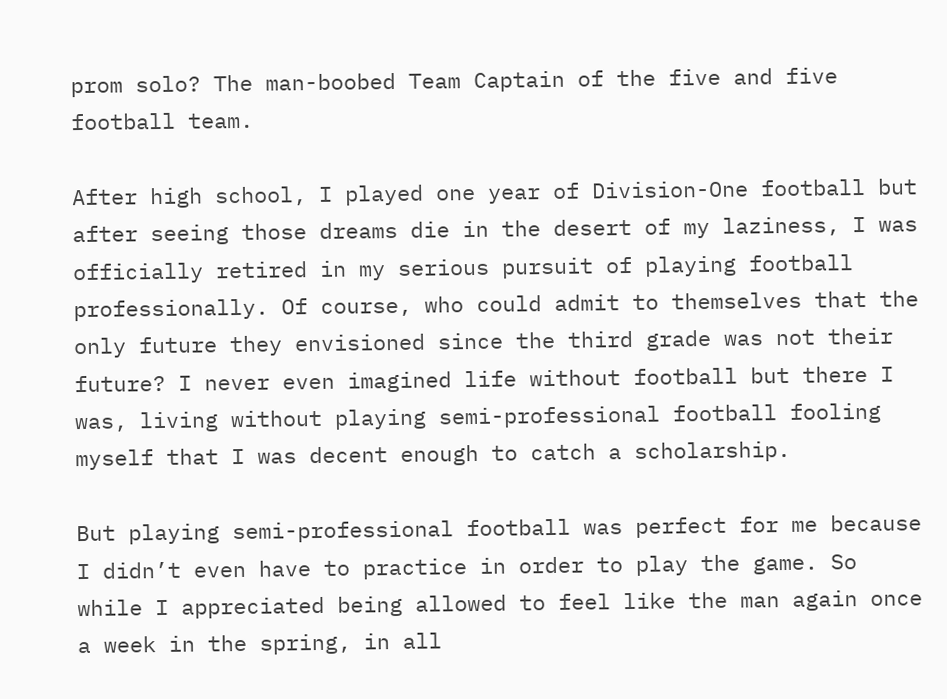prom solo? The man-boobed Team Captain of the five and five football team.

After high school, I played one year of Division-One football but after seeing those dreams die in the desert of my laziness, I was officially retired in my serious pursuit of playing football professionally. Of course, who could admit to themselves that the only future they envisioned since the third grade was not their future? I never even imagined life without football but there I was, living without playing semi-professional football fooling myself that I was decent enough to catch a scholarship.

But playing semi-professional football was perfect for me because I didn’t even have to practice in order to play the game. So while I appreciated being allowed to feel like the man again once a week in the spring, in all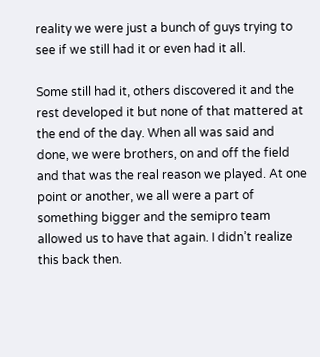reality we were just a bunch of guys trying to see if we still had it or even had it all.

Some still had it, others discovered it and the rest developed it but none of that mattered at the end of the day. When all was said and done, we were brothers, on and off the field and that was the real reason we played. At one point or another, we all were a part of something bigger and the semipro team allowed us to have that again. I didn’t realize this back then.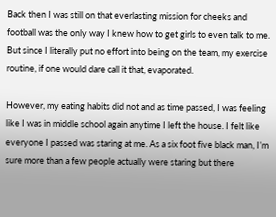Back then I was still on that everlasting mission for cheeks and football was the only way I knew how to get girls to even talk to me. But since I literally put no effort into being on the team, my exercise routine, if one would dare call it that, evaporated.

However, my eating habits did not and as time passed, I was feeling like I was in middle school again anytime I left the house. I felt like everyone I passed was staring at me. As a six foot five black man, I’m sure more than a few people actually were staring but there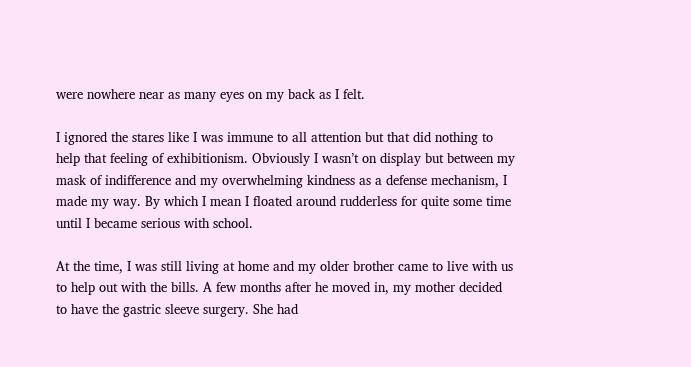were nowhere near as many eyes on my back as I felt.

I ignored the stares like I was immune to all attention but that did nothing to help that feeling of exhibitionism. Obviously I wasn’t on display but between my mask of indifference and my overwhelming kindness as a defense mechanism, I made my way. By which I mean I floated around rudderless for quite some time until I became serious with school.

At the time, I was still living at home and my older brother came to live with us to help out with the bills. A few months after he moved in, my mother decided to have the gastric sleeve surgery. She had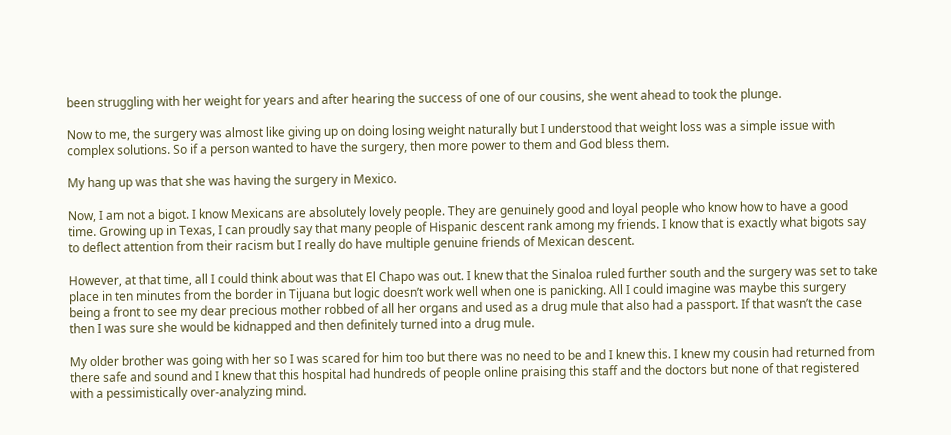been struggling with her weight for years and after hearing the success of one of our cousins, she went ahead to took the plunge.

Now to me, the surgery was almost like giving up on doing losing weight naturally but I understood that weight loss was a simple issue with complex solutions. So if a person wanted to have the surgery, then more power to them and God bless them.

My hang up was that she was having the surgery in Mexico.

Now, I am not a bigot. I know Mexicans are absolutely lovely people. They are genuinely good and loyal people who know how to have a good time. Growing up in Texas, I can proudly say that many people of Hispanic descent rank among my friends. I know that is exactly what bigots say to deflect attention from their racism but I really do have multiple genuine friends of Mexican descent.

However, at that time, all I could think about was that El Chapo was out. I knew that the Sinaloa ruled further south and the surgery was set to take place in ten minutes from the border in Tijuana but logic doesn’t work well when one is panicking. All I could imagine was maybe this surgery being a front to see my dear precious mother robbed of all her organs and used as a drug mule that also had a passport. If that wasn’t the case then I was sure she would be kidnapped and then definitely turned into a drug mule.

My older brother was going with her so I was scared for him too but there was no need to be and I knew this. I knew my cousin had returned from there safe and sound and I knew that this hospital had hundreds of people online praising this staff and the doctors but none of that registered with a pessimistically over-analyzing mind.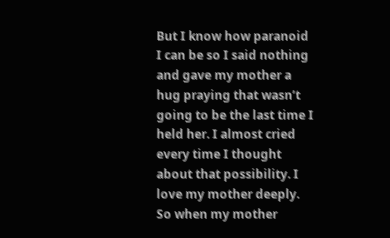But I know how paranoid I can be so I said nothing and gave my mother a hug praying that wasn’t going to be the last time I held her. I almost cried every time I thought about that possibility. I love my mother deeply. So when my mother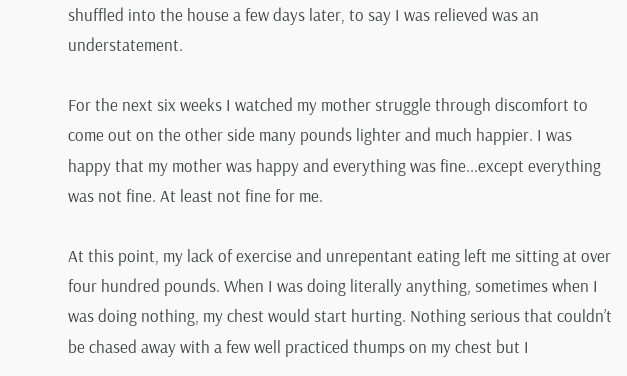shuffled into the house a few days later, to say I was relieved was an understatement.

For the next six weeks I watched my mother struggle through discomfort to come out on the other side many pounds lighter and much happier. I was happy that my mother was happy and everything was fine...except everything was not fine. At least not fine for me.

At this point, my lack of exercise and unrepentant eating left me sitting at over four hundred pounds. When I was doing literally anything, sometimes when I was doing nothing, my chest would start hurting. Nothing serious that couldn’t be chased away with a few well practiced thumps on my chest but I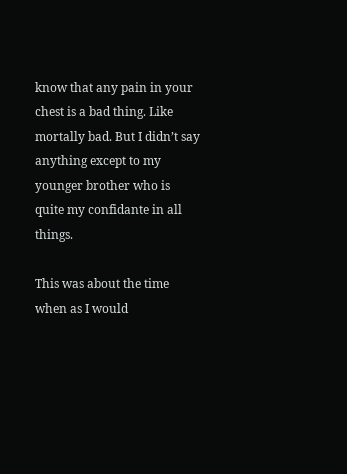know that any pain in your chest is a bad thing. Like mortally bad. But I didn’t say anything except to my younger brother who is quite my confidante in all things.

This was about the time when as I would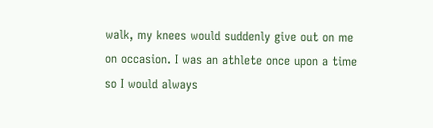walk, my knees would suddenly give out on me on occasion. I was an athlete once upon a time so I would always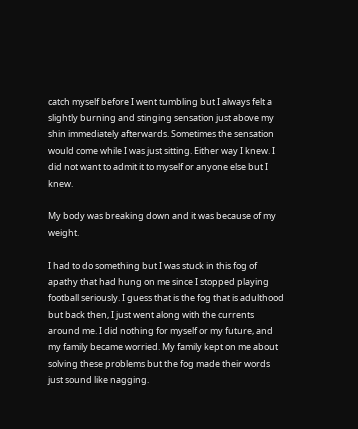catch myself before I went tumbling but I always felt a slightly burning and stinging sensation just above my shin immediately afterwards. Sometimes the sensation would come while I was just sitting. Either way I knew. I did not want to admit it to myself or anyone else but I knew.

My body was breaking down and it was because of my weight.

I had to do something but I was stuck in this fog of apathy that had hung on me since I stopped playing football seriously. I guess that is the fog that is adulthood but back then, I just went along with the currents around me. I did nothing for myself or my future, and my family became worried. My family kept on me about solving these problems but the fog made their words just sound like nagging.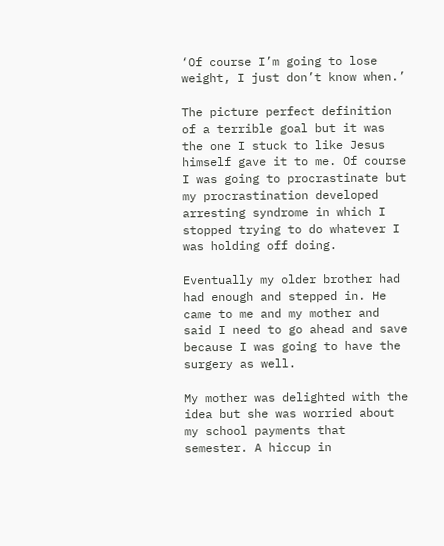‘Of course I’m going to lose weight, I just don’t know when.’

The picture perfect definition of a terrible goal but it was the one I stuck to like Jesus himself gave it to me. Of course I was going to procrastinate but my procrastination developed arresting syndrome in which I stopped trying to do whatever I was holding off doing.

Eventually my older brother had had enough and stepped in. He came to me and my mother and said I need to go ahead and save because I was going to have the surgery as well.

My mother was delighted with the idea but she was worried about my school payments that semester. A hiccup in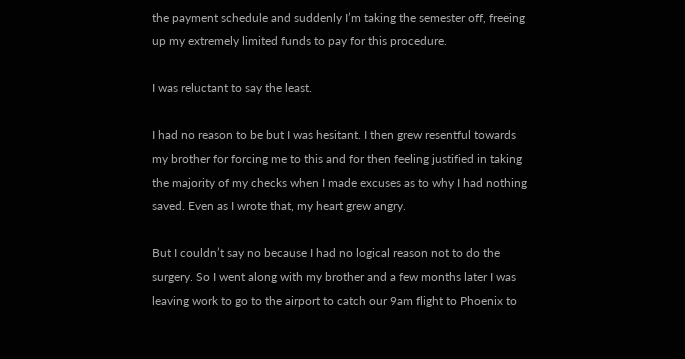the payment schedule and suddenly I’m taking the semester off, freeing up my extremely limited funds to pay for this procedure.

I was reluctant to say the least.

I had no reason to be but I was hesitant. I then grew resentful towards my brother for forcing me to this and for then feeling justified in taking the majority of my checks when I made excuses as to why I had nothing saved. Even as I wrote that, my heart grew angry.

But I couldn’t say no because I had no logical reason not to do the surgery. So I went along with my brother and a few months later I was leaving work to go to the airport to catch our 9am flight to Phoenix to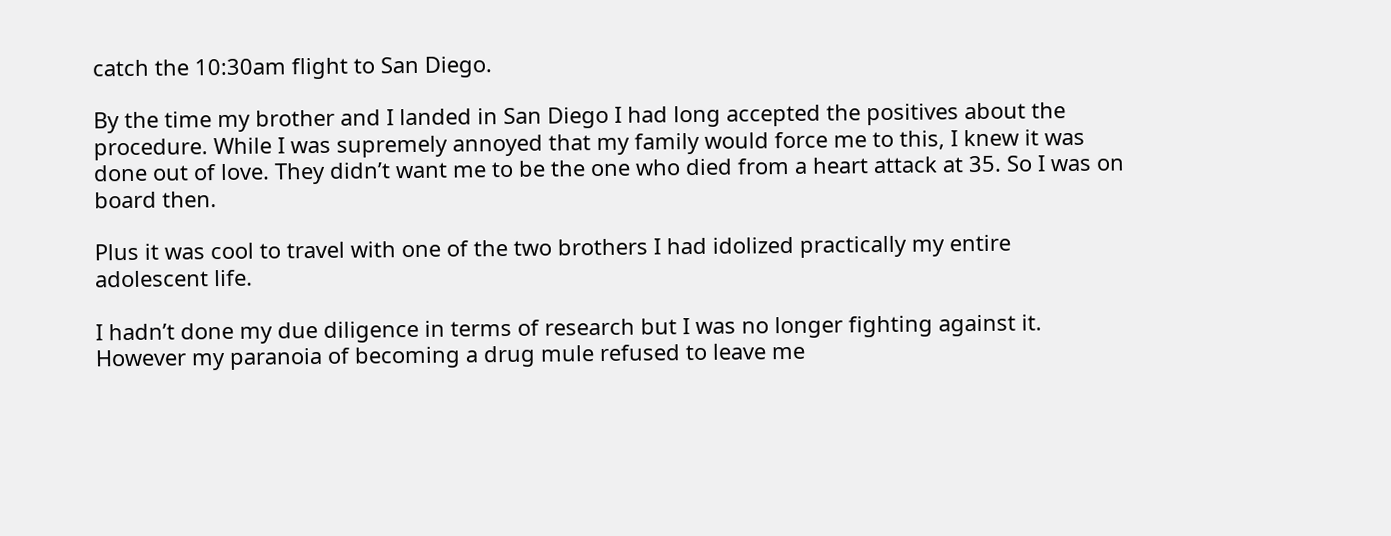catch the 10:30am flight to San Diego.

By the time my brother and I landed in San Diego I had long accepted the positives about the procedure. While I was supremely annoyed that my family would force me to this, I knew it was done out of love. They didn’t want me to be the one who died from a heart attack at 35. So I was on board then.

Plus it was cool to travel with one of the two brothers I had idolized practically my entire adolescent life.

I hadn’t done my due diligence in terms of research but I was no longer fighting against it. However my paranoia of becoming a drug mule refused to leave me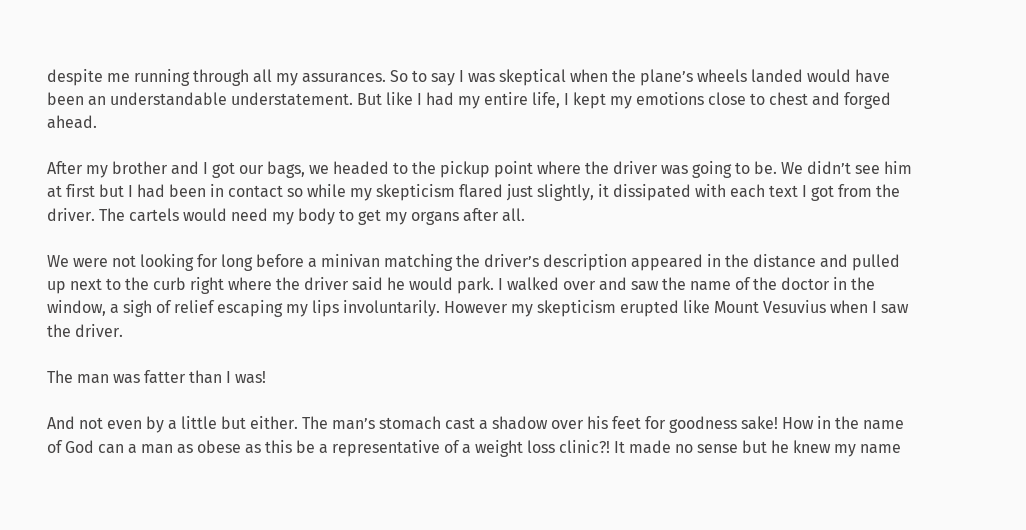despite me running through all my assurances. So to say I was skeptical when the plane’s wheels landed would have been an understandable understatement. But like I had my entire life, I kept my emotions close to chest and forged ahead.

After my brother and I got our bags, we headed to the pickup point where the driver was going to be. We didn’t see him at first but I had been in contact so while my skepticism flared just slightly, it dissipated with each text I got from the driver. The cartels would need my body to get my organs after all.

We were not looking for long before a minivan matching the driver’s description appeared in the distance and pulled up next to the curb right where the driver said he would park. I walked over and saw the name of the doctor in the window, a sigh of relief escaping my lips involuntarily. However my skepticism erupted like Mount Vesuvius when I saw the driver.

The man was fatter than I was!

And not even by a little but either. The man’s stomach cast a shadow over his feet for goodness sake! How in the name of God can a man as obese as this be a representative of a weight loss clinic?! It made no sense but he knew my name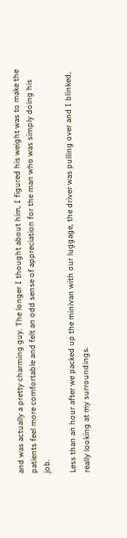and was actually a pretty charming guy. The longer I thought about him, I figured his weight was to make the patients feel more comfortable and felt an odd sense of appreciation for the man who was simply doing his job.

Less than an hour after we packed up the minivan with our luggage, the driver was pulling over and I blinked, really looking at my surroundings.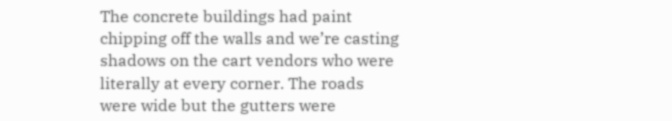The concrete buildings had paint chipping off the walls and we’re casting shadows on the cart vendors who were literally at every corner. The roads were wide but the gutters were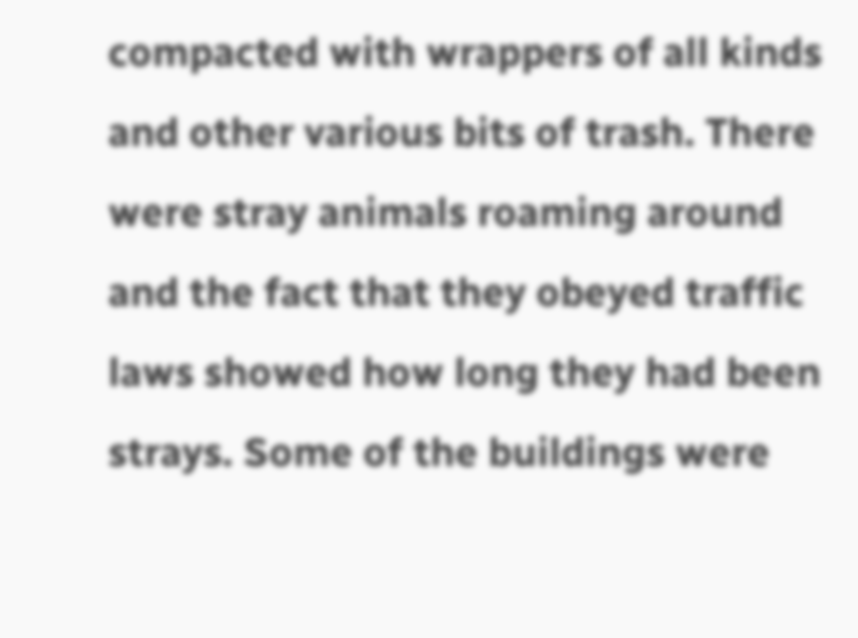compacted with wrappers of all kinds and other various bits of trash. There were stray animals roaming around and the fact that they obeyed traffic laws showed how long they had been strays. Some of the buildings were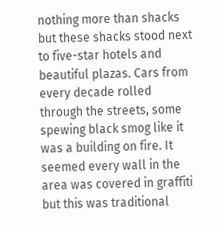nothing more than shacks but these shacks stood next to five-star hotels and beautiful plazas. Cars from every decade rolled through the streets, some spewing black smog like it was a building on fire. It seemed every wall in the area was covered in graffiti but this was traditional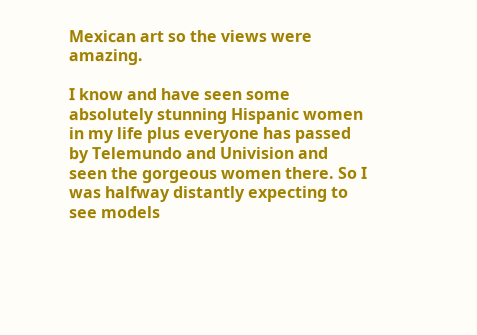Mexican art so the views were amazing.

I know and have seen some absolutely stunning Hispanic women in my life plus everyone has passed by Telemundo and Univision and seen the gorgeous women there. So I was halfway distantly expecting to see models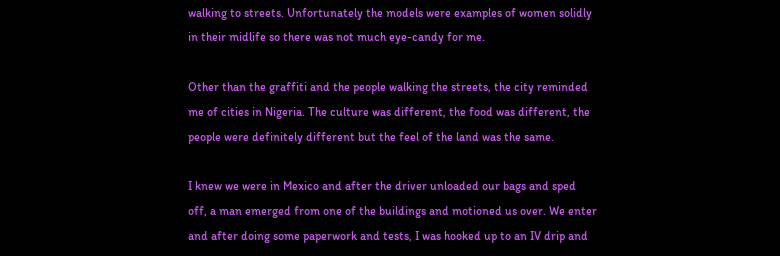walking to streets. Unfortunately the models were examples of women solidly in their midlife so there was not much eye-candy for me.

Other than the graffiti and the people walking the streets, the city reminded me of cities in Nigeria. The culture was different, the food was different, the people were definitely different but the feel of the land was the same.

I knew we were in Mexico and after the driver unloaded our bags and sped off, a man emerged from one of the buildings and motioned us over. We enter and after doing some paperwork and tests, I was hooked up to an IV drip and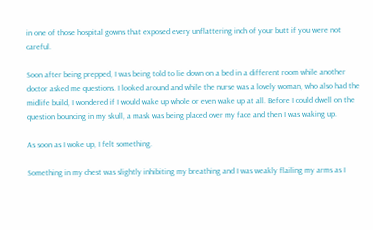in one of those hospital gowns that exposed every unflattering inch of your butt if you were not careful.

Soon after being prepped, I was being told to lie down on a bed in a different room while another doctor asked me questions. I looked around and while the nurse was a lovely woman, who also had the midlife build, I wondered if I would wake up whole or even wake up at all. Before I could dwell on the question bouncing in my skull, a mask was being placed over my face and then I was waking up.

As soon as I woke up, I felt something.

Something in my chest was slightly inhibiting my breathing and I was weakly flailing my arms as I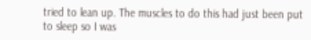tried to lean up. The muscles to do this had just been put to sleep so I was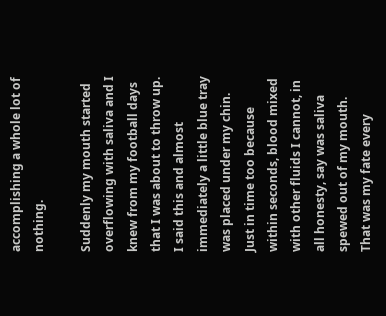accomplishing a whole lot of nothing.

Suddenly my mouth started overflowing with saliva and I knew from my football days that I was about to throw up. I said this and almost immediately a little blue tray was placed under my chin. Just in time too because within seconds, blood mixed with other fluids I cannot, in all honesty, say was saliva spewed out of my mouth. That was my fate every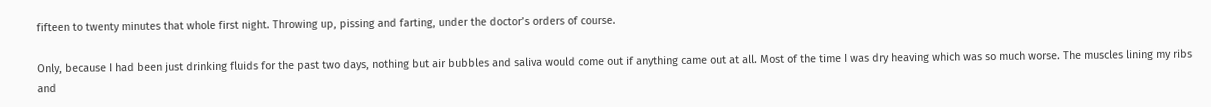fifteen to twenty minutes that whole first night. Throwing up, pissing and farting, under the doctor’s orders of course.

Only, because I had been just drinking fluids for the past two days, nothing but air bubbles and saliva would come out if anything came out at all. Most of the time I was dry heaving which was so much worse. The muscles lining my ribs and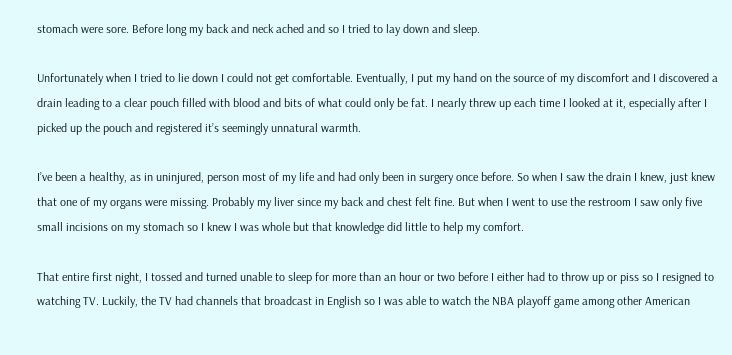stomach were sore. Before long my back and neck ached and so I tried to lay down and sleep.

Unfortunately when I tried to lie down I could not get comfortable. Eventually, I put my hand on the source of my discomfort and I discovered a drain leading to a clear pouch filled with blood and bits of what could only be fat. I nearly threw up each time I looked at it, especially after I picked up the pouch and registered it’s seemingly unnatural warmth.

I’ve been a healthy, as in uninjured, person most of my life and had only been in surgery once before. So when I saw the drain I knew, just knew that one of my organs were missing. Probably my liver since my back and chest felt fine. But when I went to use the restroom I saw only five small incisions on my stomach so I knew I was whole but that knowledge did little to help my comfort.

That entire first night, I tossed and turned unable to sleep for more than an hour or two before I either had to throw up or piss so I resigned to watching TV. Luckily, the TV had channels that broadcast in English so I was able to watch the NBA playoff game among other American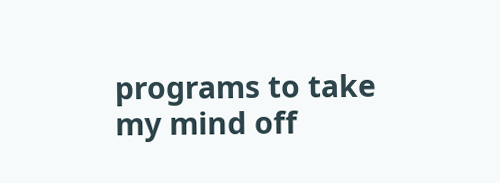programs to take my mind off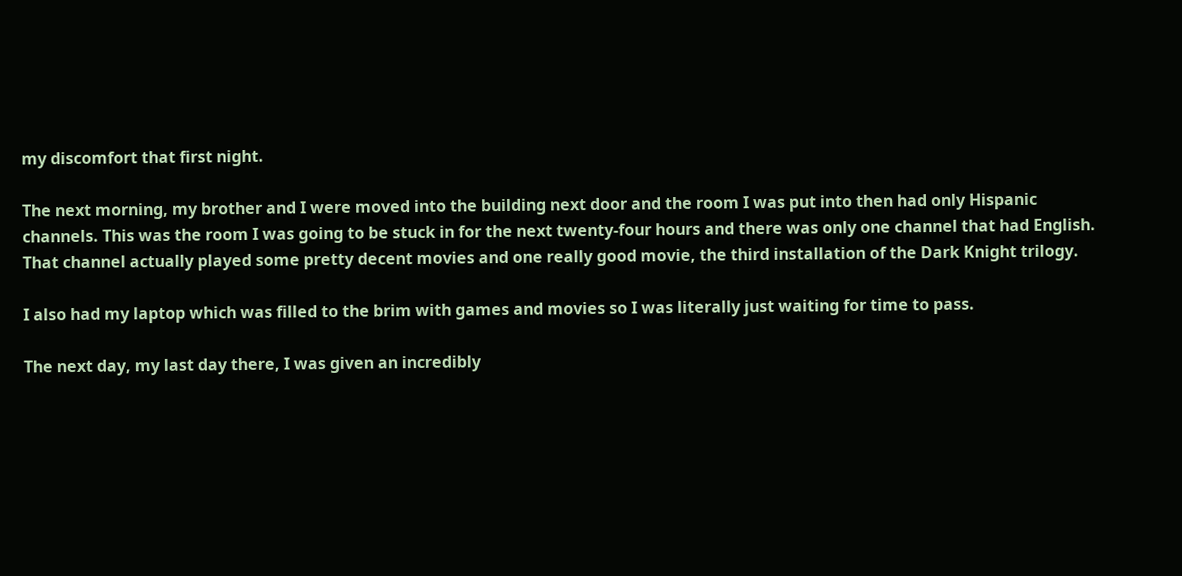my discomfort that first night.

The next morning, my brother and I were moved into the building next door and the room I was put into then had only Hispanic channels. This was the room I was going to be stuck in for the next twenty-four hours and there was only one channel that had English. That channel actually played some pretty decent movies and one really good movie, the third installation of the Dark Knight trilogy.

I also had my laptop which was filled to the brim with games and movies so I was literally just waiting for time to pass.

The next day, my last day there, I was given an incredibly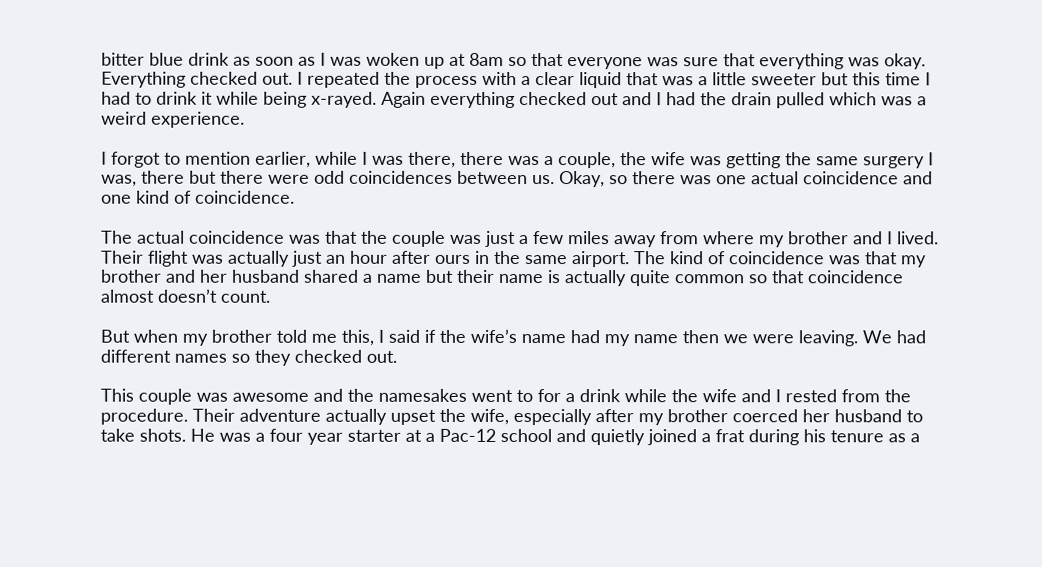bitter blue drink as soon as I was woken up at 8am so that everyone was sure that everything was okay. Everything checked out. I repeated the process with a clear liquid that was a little sweeter but this time I had to drink it while being x-rayed. Again everything checked out and I had the drain pulled which was a weird experience.

I forgot to mention earlier, while I was there, there was a couple, the wife was getting the same surgery I was, there but there were odd coincidences between us. Okay, so there was one actual coincidence and one kind of coincidence.

The actual coincidence was that the couple was just a few miles away from where my brother and I lived. Their flight was actually just an hour after ours in the same airport. The kind of coincidence was that my brother and her husband shared a name but their name is actually quite common so that coincidence almost doesn’t count.

But when my brother told me this, I said if the wife’s name had my name then we were leaving. We had different names so they checked out.

This couple was awesome and the namesakes went to for a drink while the wife and I rested from the procedure. Their adventure actually upset the wife, especially after my brother coerced her husband to take shots. He was a four year starter at a Pac-12 school and quietly joined a frat during his tenure as a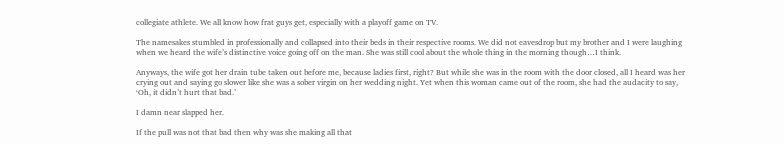collegiate athlete. We all know how frat guys get, especially with a playoff game on TV.

The namesakes stumbled in professionally and collapsed into their beds in their respective rooms. We did not eavesdrop but my brother and I were laughing when we heard the wife’s distinctive voice going off on the man. She was still cool about the whole thing in the morning though…I think.

Anyways, the wife got her drain tube taken out before me, because ladies first, right? But while she was in the room with the door closed, all I heard was her crying out and saying go slower like she was a sober virgin on her wedding night. Yet when this woman came out of the room, she had the audacity to say, ‘Oh, it didn’t hurt that bad.’

I damn near slapped her.

If the pull was not that bad then why was she making all that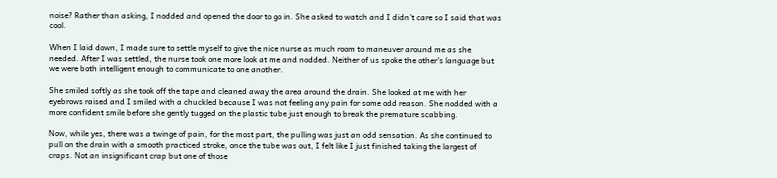noise? Rather than asking, I nodded and opened the door to go in. She asked to watch and I didn’t care so I said that was cool.

When I laid down, I made sure to settle myself to give the nice nurse as much room to maneuver around me as she needed. After I was settled, the nurse took one more look at me and nodded. Neither of us spoke the other’s language but we were both intelligent enough to communicate to one another.

She smiled softly as she took off the tape and cleaned away the area around the drain. She looked at me with her eyebrows raised and I smiled with a chuckled because I was not feeling any pain for some odd reason. She nodded with a more confident smile before she gently tugged on the plastic tube just enough to break the premature scabbing.

Now, while yes, there was a twinge of pain, for the most part, the pulling was just an odd sensation. As she continued to pull on the drain with a smooth practiced stroke, once the tube was out, I felt like I just finished taking the largest of craps. Not an insignificant crap but one of those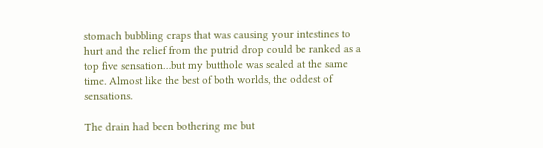stomach bubbling craps that was causing your intestines to hurt and the relief from the putrid drop could be ranked as a top five sensation…but my butthole was sealed at the same time. Almost like the best of both worlds, the oddest of sensations.

The drain had been bothering me but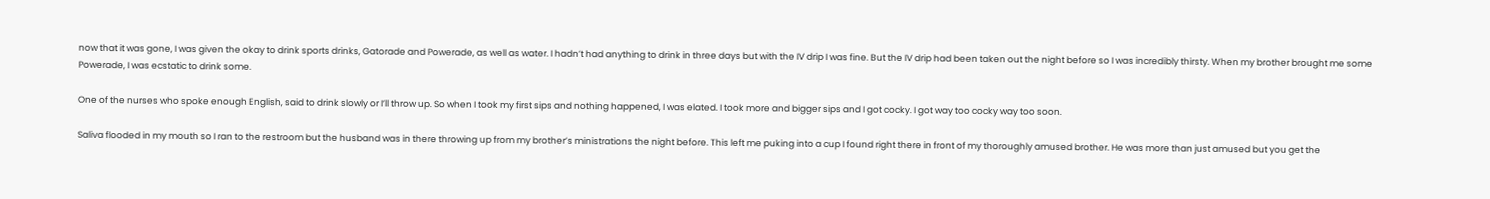now that it was gone, I was given the okay to drink sports drinks, Gatorade and Powerade, as well as water. I hadn’t had anything to drink in three days but with the IV drip I was fine. But the IV drip had been taken out the night before so I was incredibly thirsty. When my brother brought me some Powerade, I was ecstatic to drink some.

One of the nurses who spoke enough English, said to drink slowly or I’ll throw up. So when I took my first sips and nothing happened, I was elated. I took more and bigger sips and I got cocky. I got way too cocky way too soon.

Saliva flooded in my mouth so I ran to the restroom but the husband was in there throwing up from my brother’s ministrations the night before. This left me puking into a cup I found right there in front of my thoroughly amused brother. He was more than just amused but you get the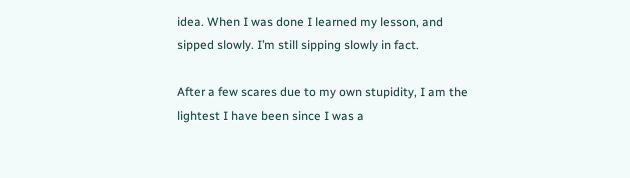idea. When I was done I learned my lesson, and sipped slowly. I’m still sipping slowly in fact.

After a few scares due to my own stupidity, I am the lightest I have been since I was a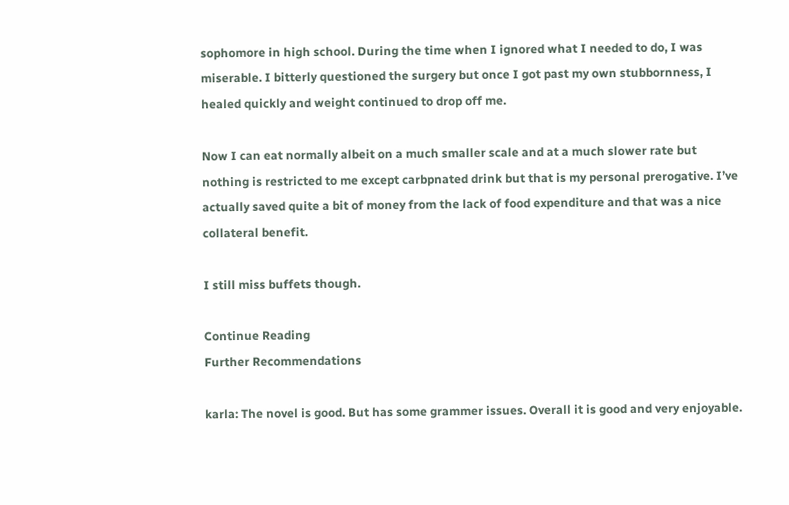sophomore in high school. During the time when I ignored what I needed to do, I was miserable. I bitterly questioned the surgery but once I got past my own stubbornness, I healed quickly and weight continued to drop off me.

Now I can eat normally albeit on a much smaller scale and at a much slower rate but nothing is restricted to me except carbpnated drink but that is my personal prerogative. I’ve actually saved quite a bit of money from the lack of food expenditure and that was a nice collateral benefit.

I still miss buffets though.

Continue Reading
Further Recommendations

karla: The novel is good. But has some grammer issues. Overall it is good and very enjoyable.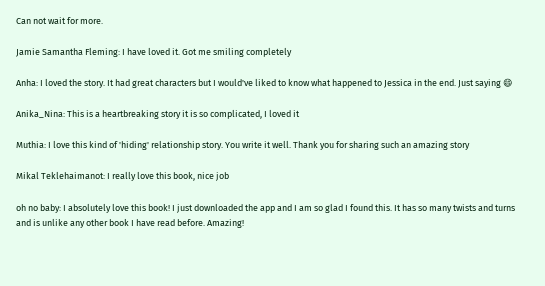Can not wait for more.

Jamie Samantha Fleming: I have loved it. Got me smiling completely

Anha: I loved the story. It had great characters but I would've liked to know what happened to Jessica in the end. Just saying 😄

Anika_Nina: This is a heartbreaking story it is so complicated, I loved it

Muthia: I love this kind of 'hiding' relationship story. You write it well. Thank you for sharing such an amazing story

Mikal Teklehaimanot: I really love this book, nice job

oh no baby: I absolutely love this book! I just downloaded the app and I am so glad I found this. It has so many twists and turns and is unlike any other book I have read before. Amazing!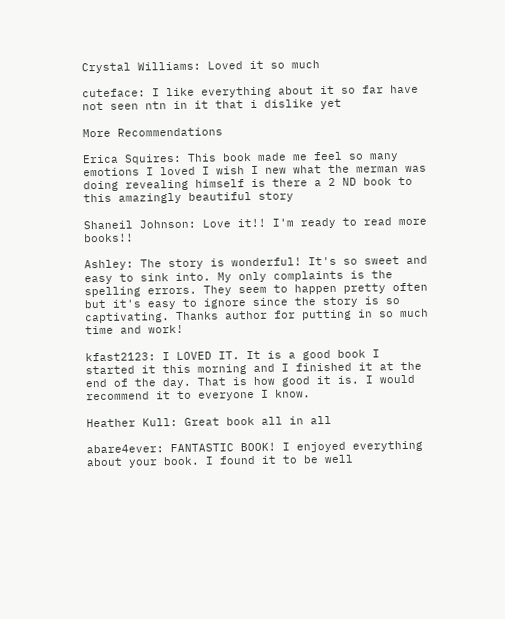Crystal Williams: Loved it so much

cuteface: I like everything about it so far have not seen ntn in it that i dislike yet

More Recommendations

Erica Squires: This book made me feel so many emotions I loved I wish I new what the merman was doing revealing himself is there a 2 ND book to this amazingly beautiful story

Shaneil Johnson: Love it!! I'm ready to read more books!!

Ashley: The story is wonderful! It's so sweet and easy to sink into. My only complaints is the spelling errors. They seem to happen pretty often but it's easy to ignore since the story is so captivating. Thanks author for putting in so much time and work!

kfast2123: I LOVED IT. It is a good book I started it this morning and I finished it at the end of the day. That is how good it is. I would recommend it to everyone I know.

Heather Kull: Great book all in all

abare4ever: FANTASTIC BOOK! I enjoyed everything about your book. I found it to be well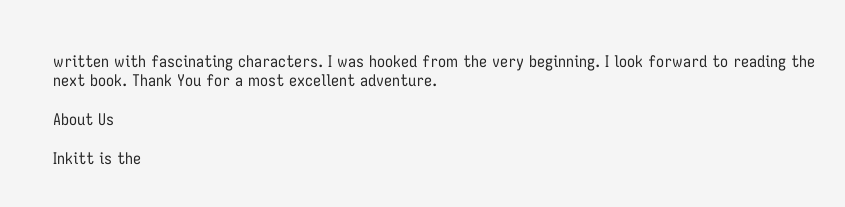written with fascinating characters. I was hooked from the very beginning. I look forward to reading the next book. Thank You for a most excellent adventure.

About Us

Inkitt is the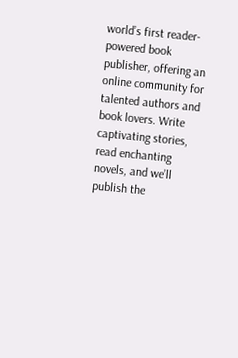world’s first reader-powered book publisher, offering an online community for talented authors and book lovers. Write captivating stories, read enchanting novels, and we’ll publish the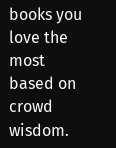books you love the most based on crowd wisdom.